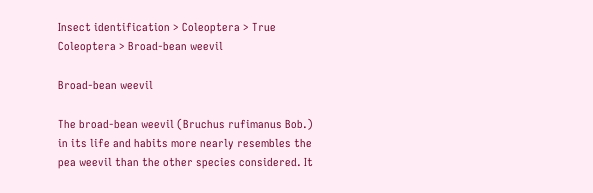Insect identification > Coleoptera > True Coleoptera > Broad-bean weevil

Broad-bean weevil

The broad-bean weevil (Bruchus rufimanus Bob.) in its life and habits more nearly resembles the pea weevil than the other species considered. It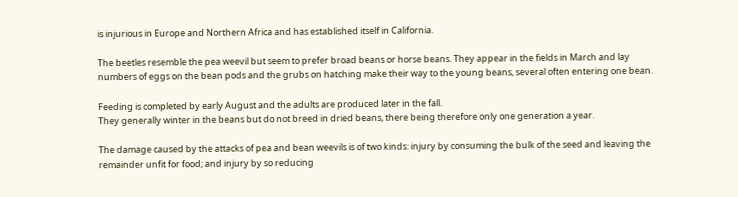is injurious in Europe and Northern Africa and has established itself in California.

The beetles resemble the pea weevil but seem to prefer broad beans or horse beans. They appear in the fields in March and lay numbers of eggs on the bean pods and the grubs on hatching make their way to the young beans, several often entering one bean.

Feeding is completed by early August and the adults are produced later in the fall.
They generally winter in the beans but do not breed in dried beans, there being therefore only one generation a year.

The damage caused by the attacks of pea and bean weevils is of two kinds: injury by consuming the bulk of the seed and leaving the remainder unfit for food; and injury by so reducing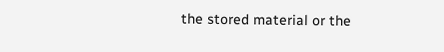the stored material or the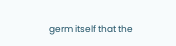germ itself that the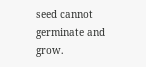seed cannot germinate and grow.